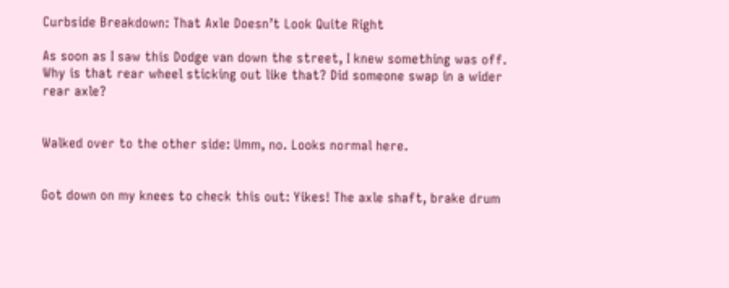Curbside Breakdown: That Axle Doesn’t Look Quite Right

As soon as I saw this Dodge van down the street, I knew something was off. Why is that rear wheel sticking out like that? Did someone swap in a wider rear axle?


Walked over to the other side: Umm, no. Looks normal here.


Got down on my knees to check this out: Yikes! The axle shaft, brake drum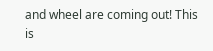and wheel are coming out! This is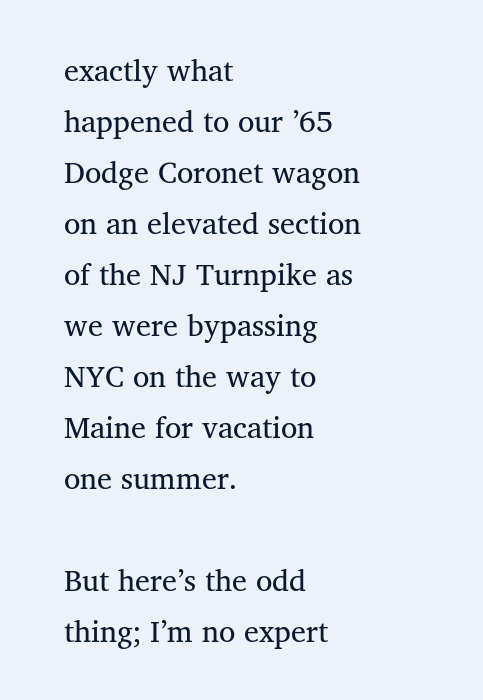exactly what happened to our ’65 Dodge Coronet wagon on an elevated section of the NJ Turnpike as we were bypassing NYC on the way to Maine for vacation one summer.

But here’s the odd thing; I’m no expert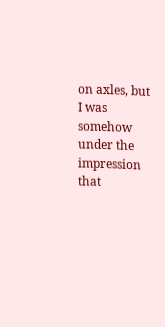on axles, but I was somehow under the impression that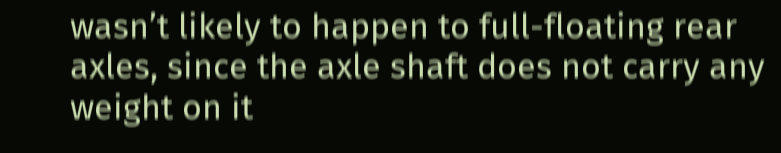wasn’t likely to happen to full-floating rear axles, since the axle shaft does not carry any weight on it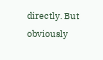directly. But obviously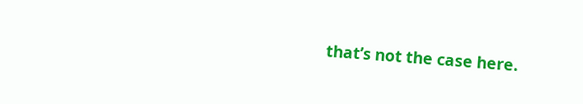that’s not the case here.